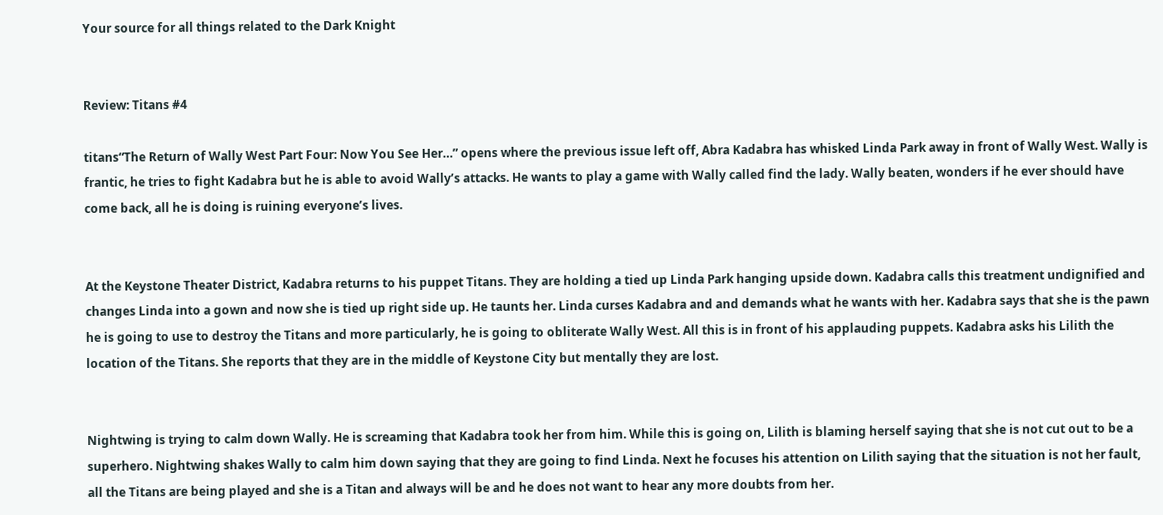Your source for all things related to the Dark Knight


Review: Titans #4

titans“The Return of Wally West Part Four: Now You See Her…” opens where the previous issue left off, Abra Kadabra has whisked Linda Park away in front of Wally West. Wally is frantic, he tries to fight Kadabra but he is able to avoid Wally’s attacks. He wants to play a game with Wally called find the lady. Wally beaten, wonders if he ever should have come back, all he is doing is ruining everyone’s lives.


At the Keystone Theater District, Kadabra returns to his puppet Titans. They are holding a tied up Linda Park hanging upside down. Kadabra calls this treatment undignified and changes Linda into a gown and now she is tied up right side up. He taunts her. Linda curses Kadabra and and demands what he wants with her. Kadabra says that she is the pawn he is going to use to destroy the Titans and more particularly, he is going to obliterate Wally West. All this is in front of his applauding puppets. Kadabra asks his Lilith the location of the Titans. She reports that they are in the middle of Keystone City but mentally they are lost.


Nightwing is trying to calm down Wally. He is screaming that Kadabra took her from him. While this is going on, Lilith is blaming herself saying that she is not cut out to be a superhero. Nightwing shakes Wally to calm him down saying that they are going to find Linda. Next he focuses his attention on Lilith saying that the situation is not her fault, all the Titans are being played and she is a Titan and always will be and he does not want to hear any more doubts from her.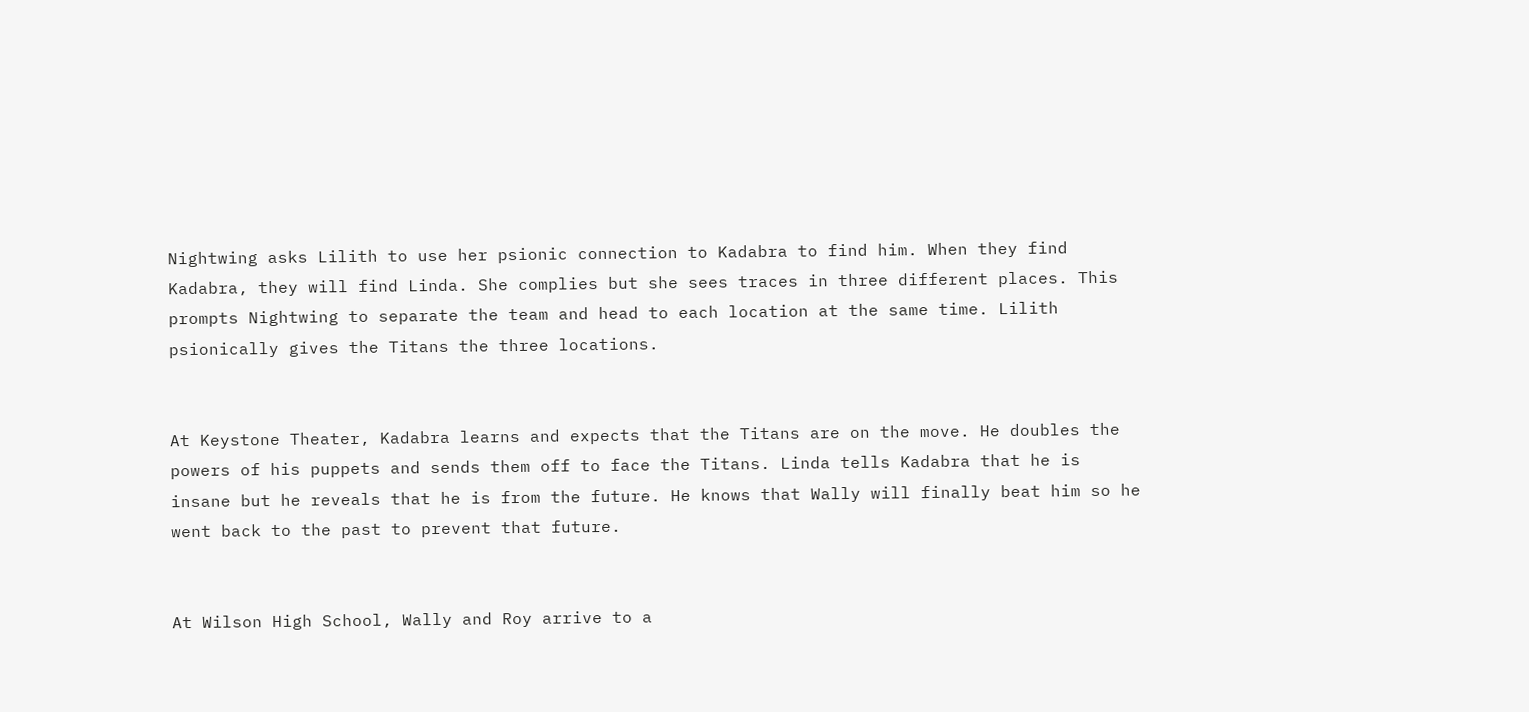Nightwing asks Lilith to use her psionic connection to Kadabra to find him. When they find Kadabra, they will find Linda. She complies but she sees traces in three different places. This prompts Nightwing to separate the team and head to each location at the same time. Lilith psionically gives the Titans the three locations.


At Keystone Theater, Kadabra learns and expects that the Titans are on the move. He doubles the powers of his puppets and sends them off to face the Titans. Linda tells Kadabra that he is insane but he reveals that he is from the future. He knows that Wally will finally beat him so he went back to the past to prevent that future.


At Wilson High School, Wally and Roy arrive to a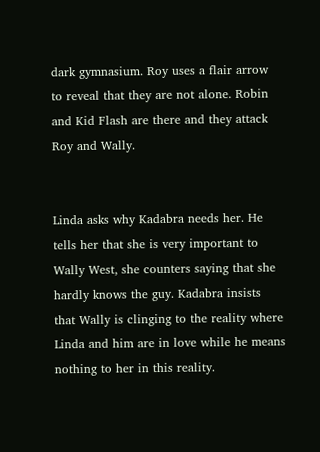dark gymnasium. Roy uses a flair arrow to reveal that they are not alone. Robin and Kid Flash are there and they attack Roy and Wally.


Linda asks why Kadabra needs her. He tells her that she is very important to Wally West, she counters saying that she hardly knows the guy. Kadabra insists that Wally is clinging to the reality where Linda and him are in love while he means nothing to her in this reality.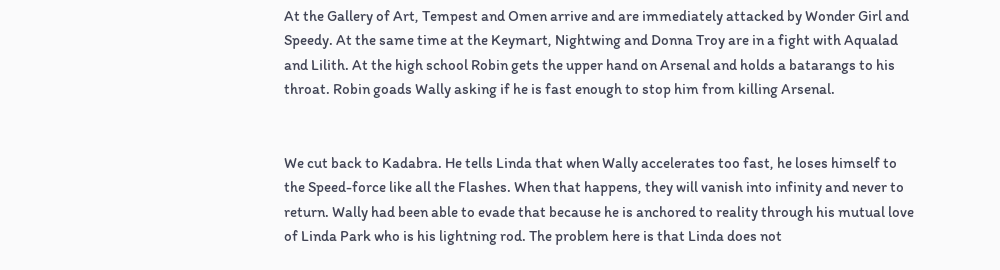At the Gallery of Art, Tempest and Omen arrive and are immediately attacked by Wonder Girl and Speedy. At the same time at the Keymart, Nightwing and Donna Troy are in a fight with Aqualad and Lilith. At the high school Robin gets the upper hand on Arsenal and holds a batarangs to his throat. Robin goads Wally asking if he is fast enough to stop him from killing Arsenal.


We cut back to Kadabra. He tells Linda that when Wally accelerates too fast, he loses himself to the Speed-force like all the Flashes. When that happens, they will vanish into infinity and never to return. Wally had been able to evade that because he is anchored to reality through his mutual love of Linda Park who is his lightning rod. The problem here is that Linda does not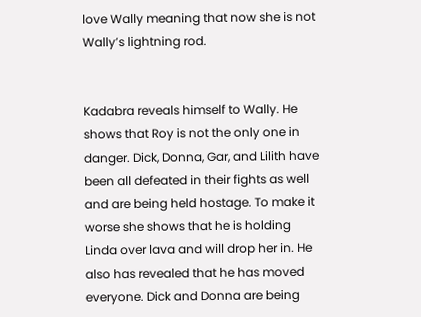love Wally meaning that now she is not Wally’s lightning rod.


Kadabra reveals himself to Wally. He shows that Roy is not the only one in danger. Dick, Donna, Gar, and Lilith have been all defeated in their fights as well and are being held hostage. To make it worse she shows that he is holding Linda over lava and will drop her in. He also has revealed that he has moved everyone. Dick and Donna are being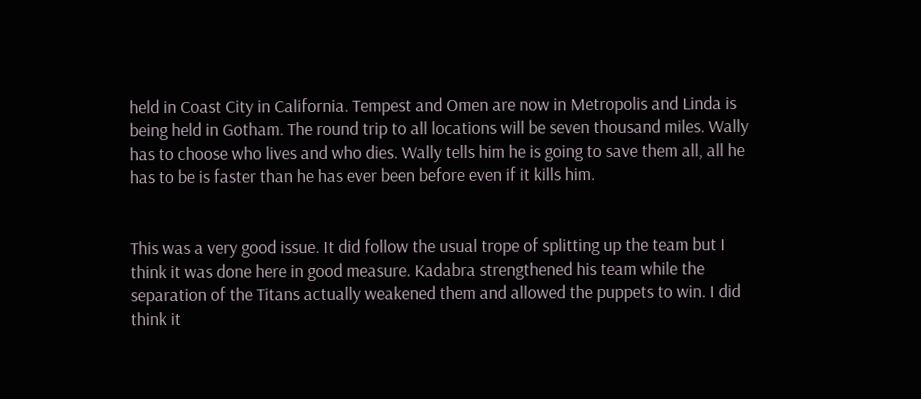held in Coast City in California. Tempest and Omen are now in Metropolis and Linda is being held in Gotham. The round trip to all locations will be seven thousand miles. Wally has to choose who lives and who dies. Wally tells him he is going to save them all, all he has to be is faster than he has ever been before even if it kills him.


This was a very good issue. It did follow the usual trope of splitting up the team but I think it was done here in good measure. Kadabra strengthened his team while the separation of the Titans actually weakened them and allowed the puppets to win. I did think it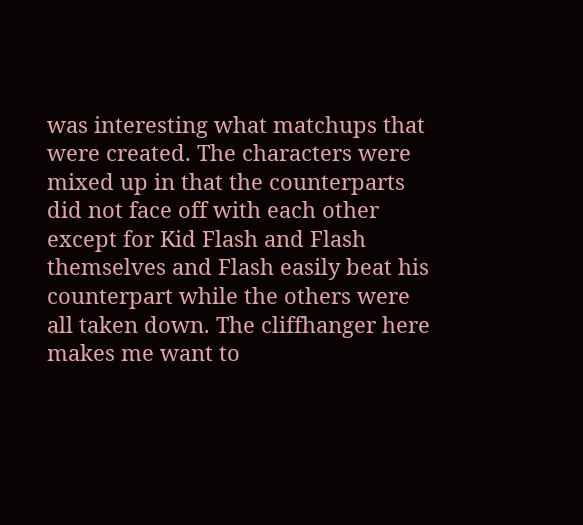was interesting what matchups that were created. The characters were mixed up in that the counterparts did not face off with each other except for Kid Flash and Flash themselves and Flash easily beat his counterpart while the others were all taken down. The cliffhanger here makes me want to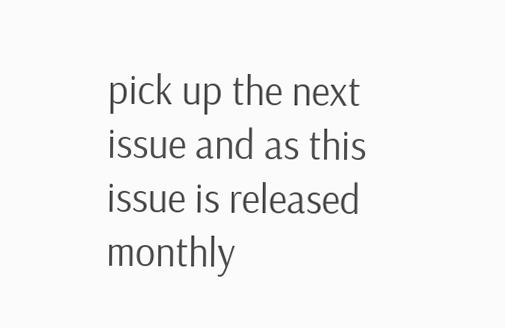pick up the next issue and as this issue is released monthly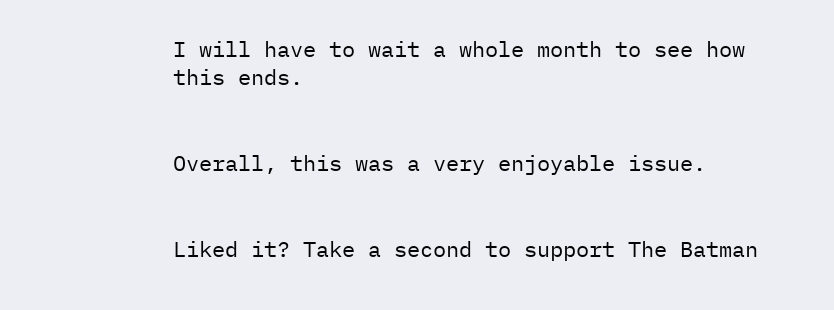I will have to wait a whole month to see how this ends.


Overall, this was a very enjoyable issue.


Liked it? Take a second to support The Batman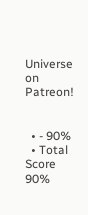Universe on Patreon!


  • - 90%
  • Total Score 90%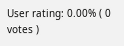User rating: 0.00% ( 0
votes )